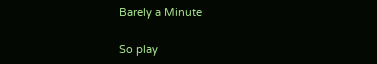Barely a Minute

So play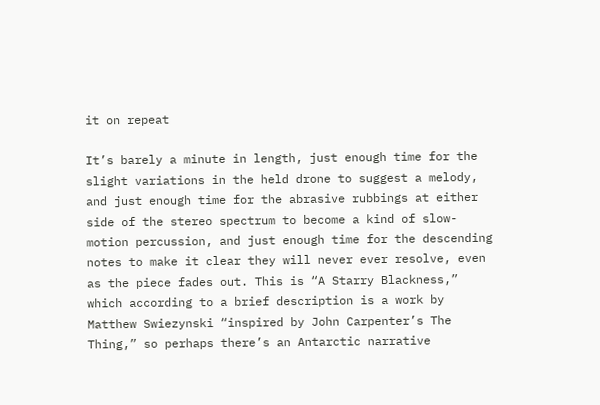it on repeat

It’s barely a minute in length, just enough time for the slight variations in the held drone to suggest a melody, and just enough time for the abrasive rubbings at either side of the stereo spectrum to become a kind of slow-motion percussion, and just enough time for the descending notes to make it clear they will never ever resolve, even as the piece fades out. This is “A Starry Blackness,” which according to a brief description is a work by Matthew Swiezynski “inspired by John Carpenter’s The Thing,” so perhaps there’s an Antarctic narrative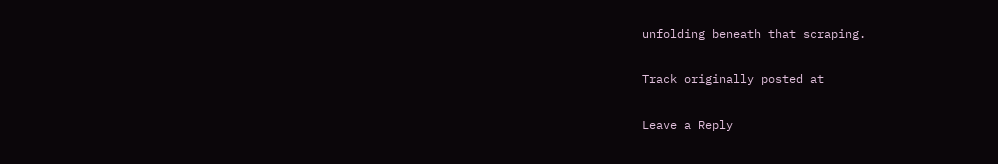unfolding beneath that scraping.

Track originally posted at

Leave a Reply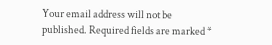Your email address will not be published. Required fields are marked *